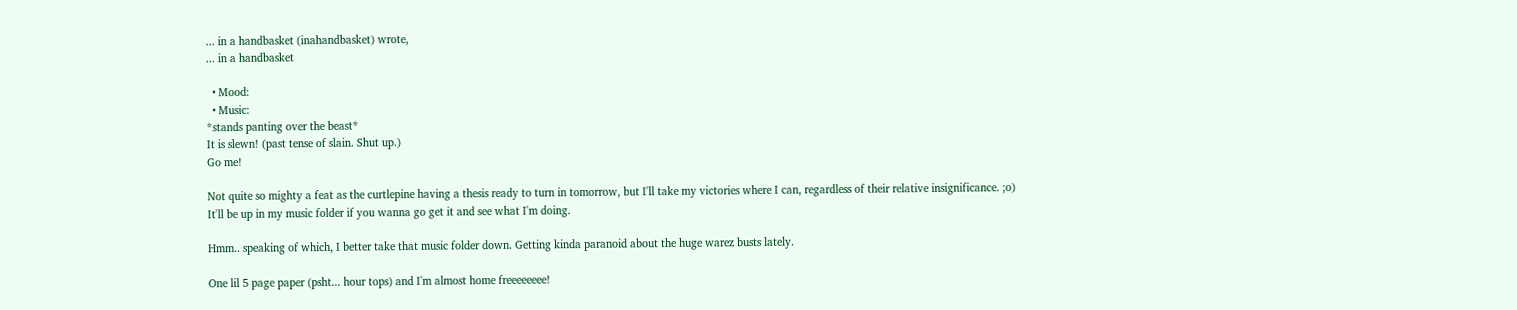... in a handbasket (inahandbasket) wrote,
... in a handbasket

  • Mood:
  • Music:
*stands panting over the beast*
It is slewn! (past tense of slain. Shut up.)
Go me!

Not quite so mighty a feat as the curtlepine having a thesis ready to turn in tomorrow, but I'll take my victories where I can, regardless of their relative insignificance. ;o)
It'll be up in my music folder if you wanna go get it and see what I'm doing.

Hmm.. speaking of which, I better take that music folder down. Getting kinda paranoid about the huge warez busts lately.

One lil 5 page paper (psht... hour tops) and I'm almost home freeeeeeee!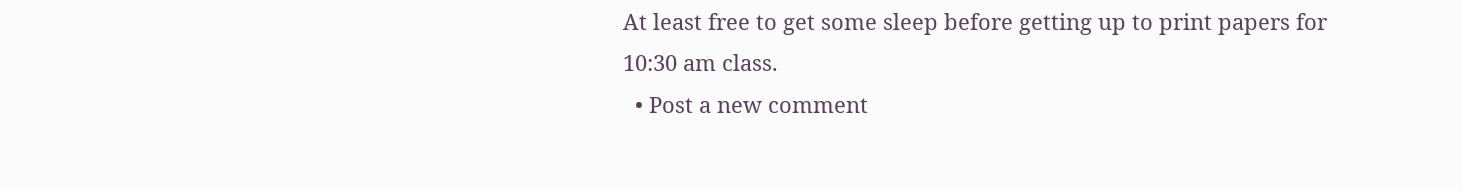At least free to get some sleep before getting up to print papers for 10:30 am class.
  • Post a new comment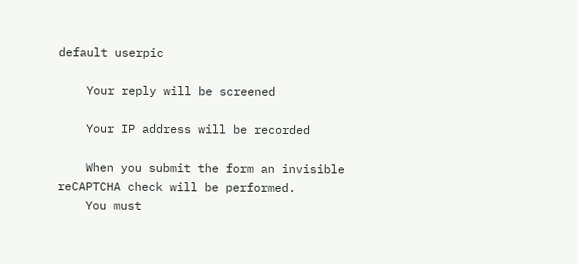default userpic

    Your reply will be screened

    Your IP address will be recorded

    When you submit the form an invisible reCAPTCHA check will be performed.
    You must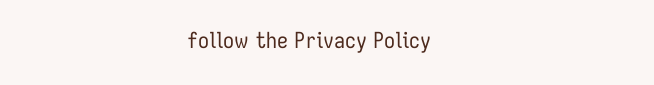follow the Privacy Policy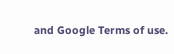and Google Terms of use.